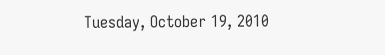Tuesday, October 19, 2010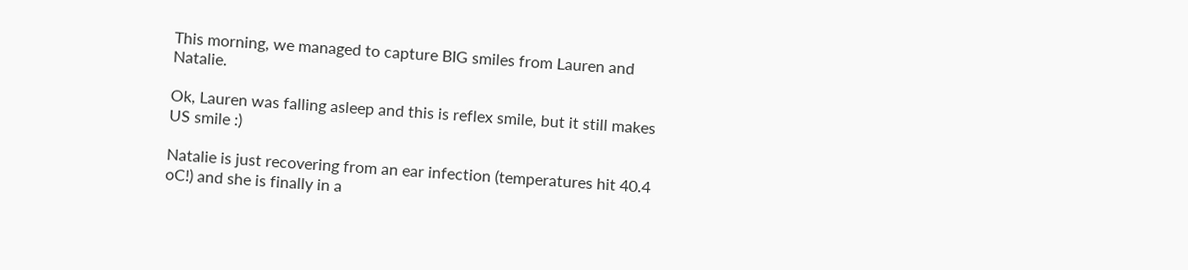This morning, we managed to capture BIG smiles from Lauren and Natalie.

Ok, Lauren was falling asleep and this is reflex smile, but it still makes US smile :)

Natalie is just recovering from an ear infection (temperatures hit 40.4 oC!) and she is finally in a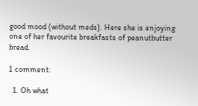good mood (without meds). Here she is enjoying one of her favourite breakfasts of peanutbutter bread.

1 comment:

  1. Oh what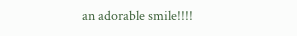an adorable smile!!!!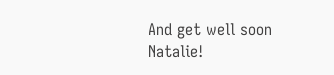And get well soon Natalie!